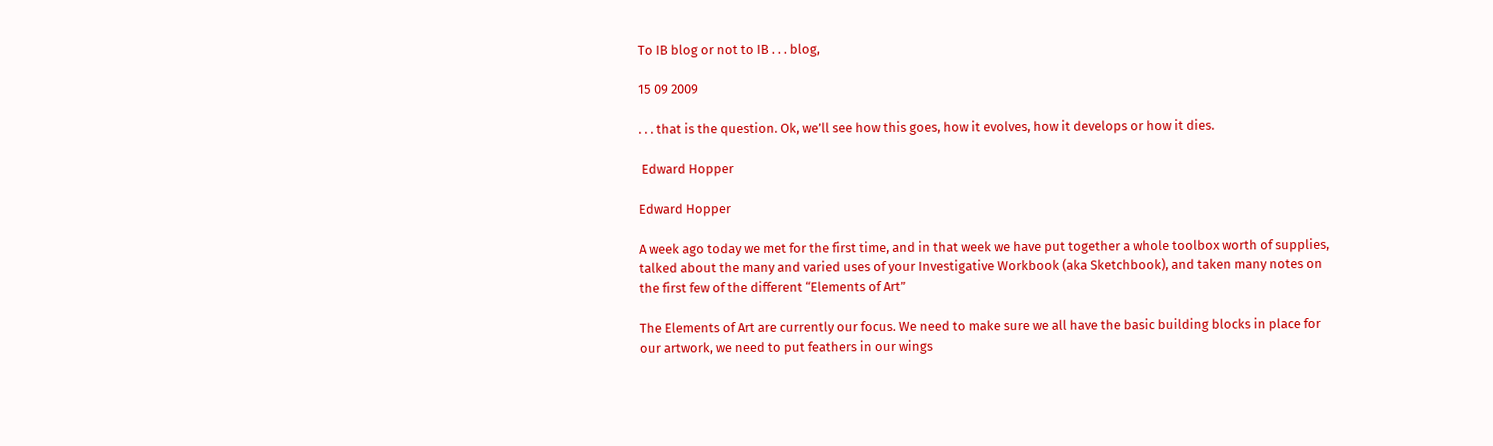To IB blog or not to IB . . . blog,

15 09 2009

. . . that is the question. Ok, we’ll see how this goes, how it evolves, how it develops or how it dies.

 Edward Hopper

Edward Hopper

A week ago today we met for the first time, and in that week we have put together a whole toolbox worth of supplies, talked about the many and varied uses of your Investigative Workbook (aka Sketchbook), and taken many notes on the first few of the different “Elements of Art”

The Elements of Art are currently our focus. We need to make sure we all have the basic building blocks in place for our artwork, we need to put feathers in our wings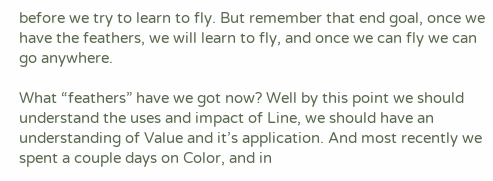before we try to learn to fly. But remember that end goal, once we have the feathers, we will learn to fly, and once we can fly we can go anywhere.

What “feathers” have we got now? Well by this point we should understand the uses and impact of Line, we should have an understanding of Value and it’s application. And most recently we spent a couple days on Color, and in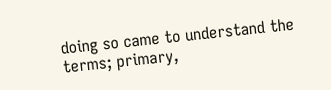doing so came to understand the terms; primary,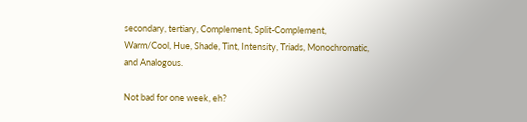secondary, tertiary, Complement, Split-Complement, Warm/Cool, Hue, Shade, Tint, Intensity, Triads, Monochromatic, and Analogous.

Not bad for one week, eh?